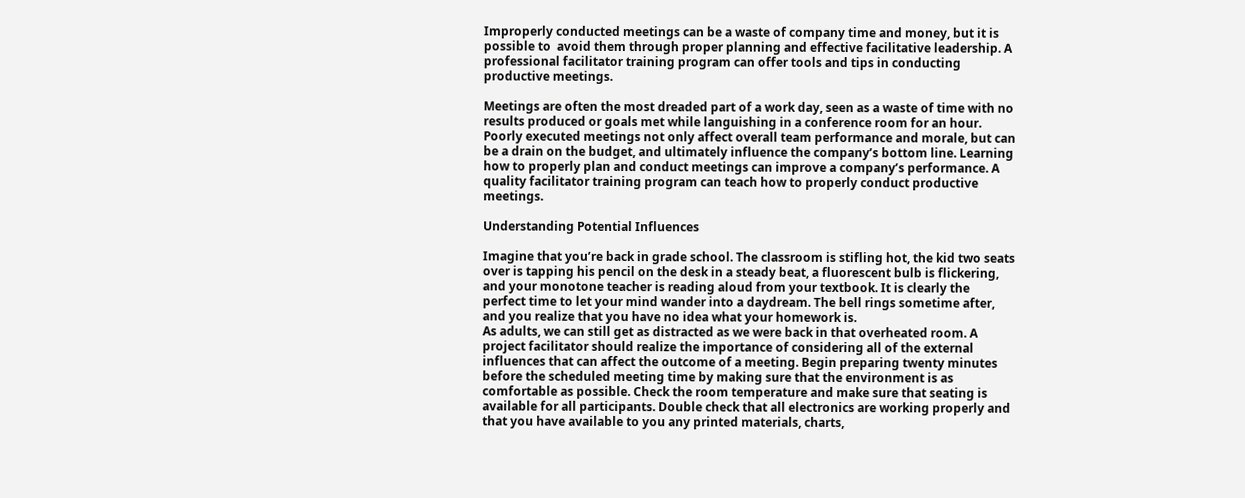Improperly conducted meetings can be a waste of company time and money, but it is possible to  avoid them through proper planning and effective facilitative leadership. A professional facilitator training program can offer tools and tips in conducting productive meetings.

Meetings are often the most dreaded part of a work day, seen as a waste of time with no results produced or goals met while languishing in a conference room for an hour. Poorly executed meetings not only affect overall team performance and morale, but can be a drain on the budget, and ultimately influence the company’s bottom line. Learning how to properly plan and conduct meetings can improve a company’s performance. A quality facilitator training program can teach how to properly conduct productive meetings.

Understanding Potential Influences

Imagine that you’re back in grade school. The classroom is stifling hot, the kid two seats over is tapping his pencil on the desk in a steady beat, a fluorescent bulb is flickering, and your monotone teacher is reading aloud from your textbook. It is clearly the perfect time to let your mind wander into a daydream. The bell rings sometime after, and you realize that you have no idea what your homework is.
As adults, we can still get as distracted as we were back in that overheated room. A project facilitator should realize the importance of considering all of the external influences that can affect the outcome of a meeting. Begin preparing twenty minutes before the scheduled meeting time by making sure that the environment is as comfortable as possible. Check the room temperature and make sure that seating is available for all participants. Double check that all electronics are working properly and that you have available to you any printed materials, charts,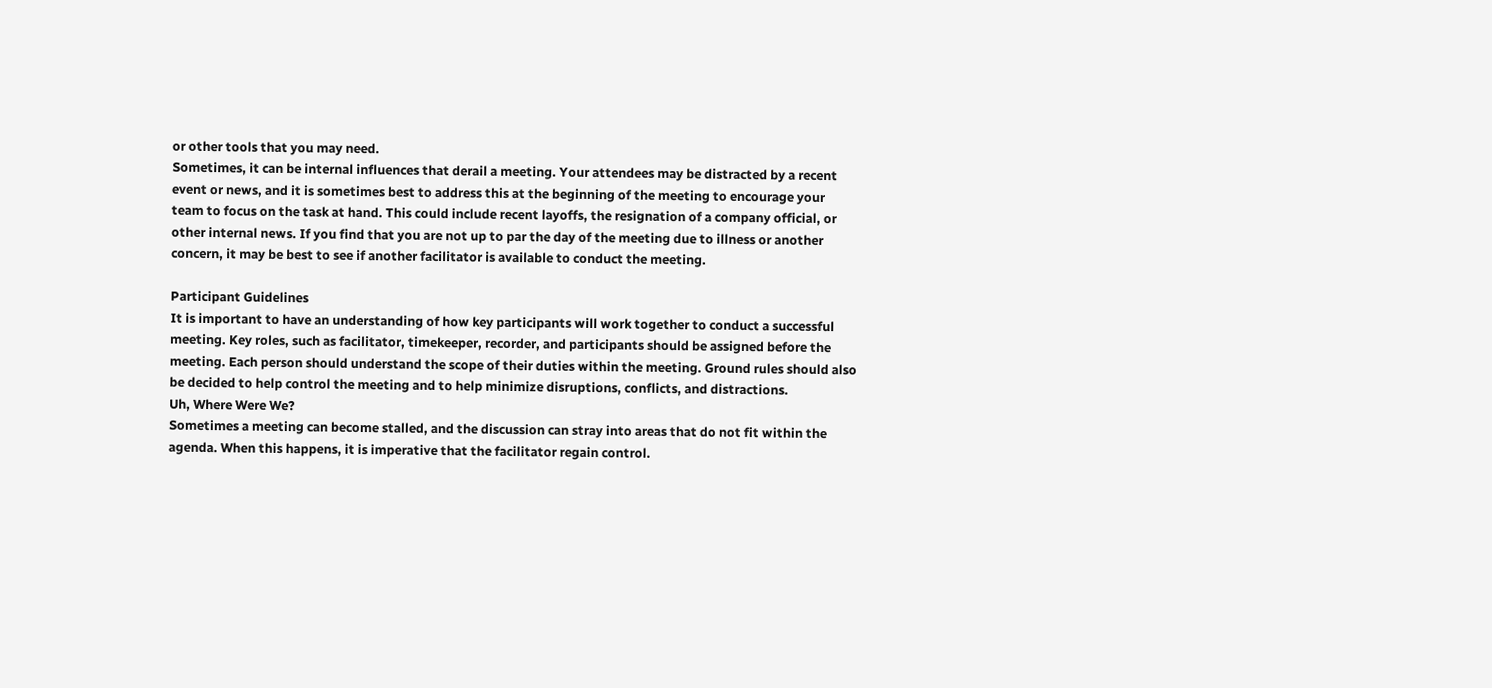or other tools that you may need.
Sometimes, it can be internal influences that derail a meeting. Your attendees may be distracted by a recent event or news, and it is sometimes best to address this at the beginning of the meeting to encourage your team to focus on the task at hand. This could include recent layoffs, the resignation of a company official, or other internal news. If you find that you are not up to par the day of the meeting due to illness or another concern, it may be best to see if another facilitator is available to conduct the meeting.

Participant Guidelines
It is important to have an understanding of how key participants will work together to conduct a successful meeting. Key roles, such as facilitator, timekeeper, recorder, and participants should be assigned before the meeting. Each person should understand the scope of their duties within the meeting. Ground rules should also be decided to help control the meeting and to help minimize disruptions, conflicts, and distractions.
Uh, Where Were We?
Sometimes a meeting can become stalled, and the discussion can stray into areas that do not fit within the agenda. When this happens, it is imperative that the facilitator regain control.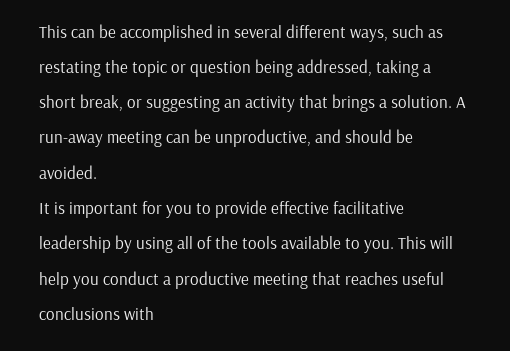This can be accomplished in several different ways, such as restating the topic or question being addressed, taking a short break, or suggesting an activity that brings a solution. A run-away meeting can be unproductive, and should be avoided.
It is important for you to provide effective facilitative leadership by using all of the tools available to you. This will help you conduct a productive meeting that reaches useful conclusions with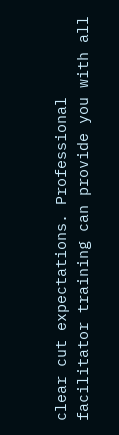clear cut expectations. Professional facilitator training can provide you with all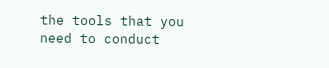the tools that you need to conduct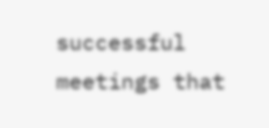successful meetings that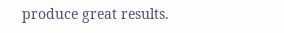produce great results.